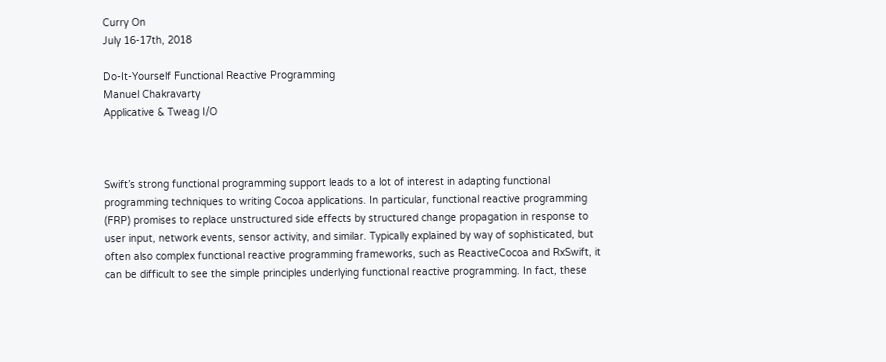Curry On
July 16-17th, 2018

Do-It-Yourself Functional Reactive Programming
Manuel Chakravarty
Applicative & Tweag I/O



Swift’s strong functional programming support leads to a lot of interest in adapting functional programming techniques to writing Cocoa applications. In particular, functional reactive programming (FRP) promises to replace unstructured side effects by structured change propagation in response to user input, network events, sensor activity, and similar. Typically explained by way of sophisticated, but often also complex functional reactive programming frameworks, such as ReactiveCocoa and RxSwift, it can be difficult to see the simple principles underlying functional reactive programming. In fact, these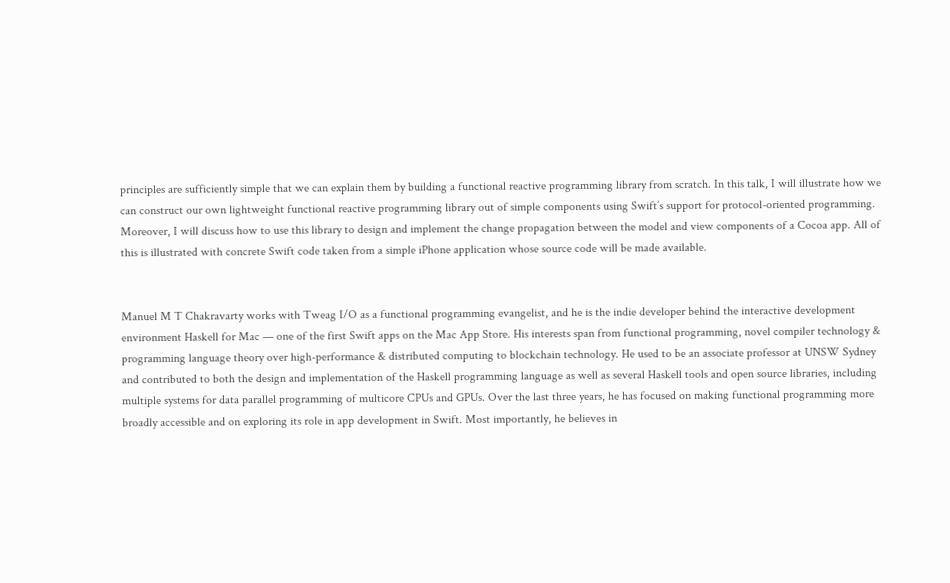principles are sufficiently simple that we can explain them by building a functional reactive programming library from scratch. In this talk, I will illustrate how we can construct our own lightweight functional reactive programming library out of simple components using Swift’s support for protocol-oriented programming. Moreover, I will discuss how to use this library to design and implement the change propagation between the model and view components of a Cocoa app. All of this is illustrated with concrete Swift code taken from a simple iPhone application whose source code will be made available.


Manuel M T Chakravarty works with Tweag I/O as a functional programming evangelist, and he is the indie developer behind the interactive development environment Haskell for Mac — one of the first Swift apps on the Mac App Store. His interests span from functional programming, novel compiler technology & programming language theory over high-performance & distributed computing to blockchain technology. He used to be an associate professor at UNSW Sydney and contributed to both the design and implementation of the Haskell programming language as well as several Haskell tools and open source libraries, including multiple systems for data parallel programming of multicore CPUs and GPUs. Over the last three years, he has focused on making functional programming more broadly accessible and on exploring its role in app development in Swift. Most importantly, he believes in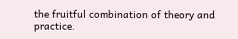the fruitful combination of theory and practice.